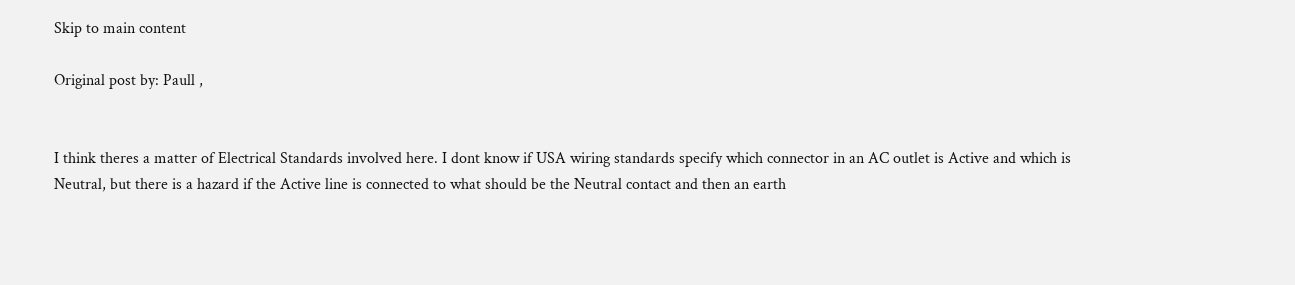Skip to main content

Original post by: Paull ,


I think theres a matter of Electrical Standards involved here. I dont know if USA wiring standards specify which connector in an AC outlet is Active and which is Neutral, but there is a hazard if the Active line is connected to what should be the Neutral contact and then an earth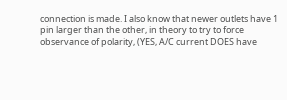connection is made. I also know that newer outlets have 1 pin larger than the other, in theory to try to force observance of polarity, (YES, A/C current DOES have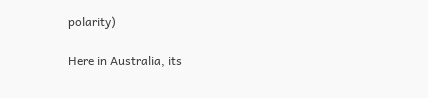polarity)

Here in Australia, its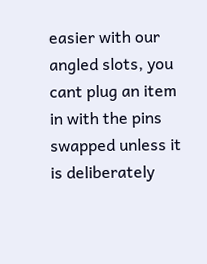easier with our angled slots, you cant plug an item in with the pins swapped unless it is deliberately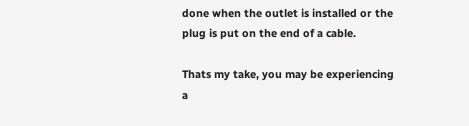done when the outlet is installed or the plug is put on the end of a cable.

Thats my take, you may be experiencing a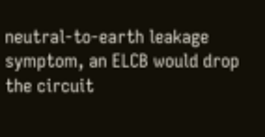neutral-to-earth leakage symptom, an ELCB would drop the circuit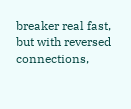breaker real fast, but with reversed connections,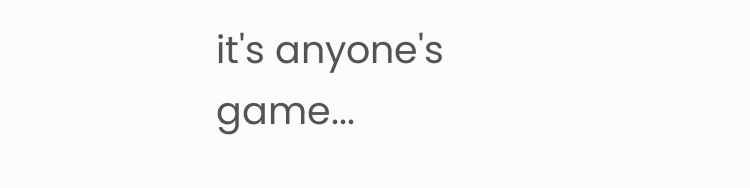it's anyone's game...